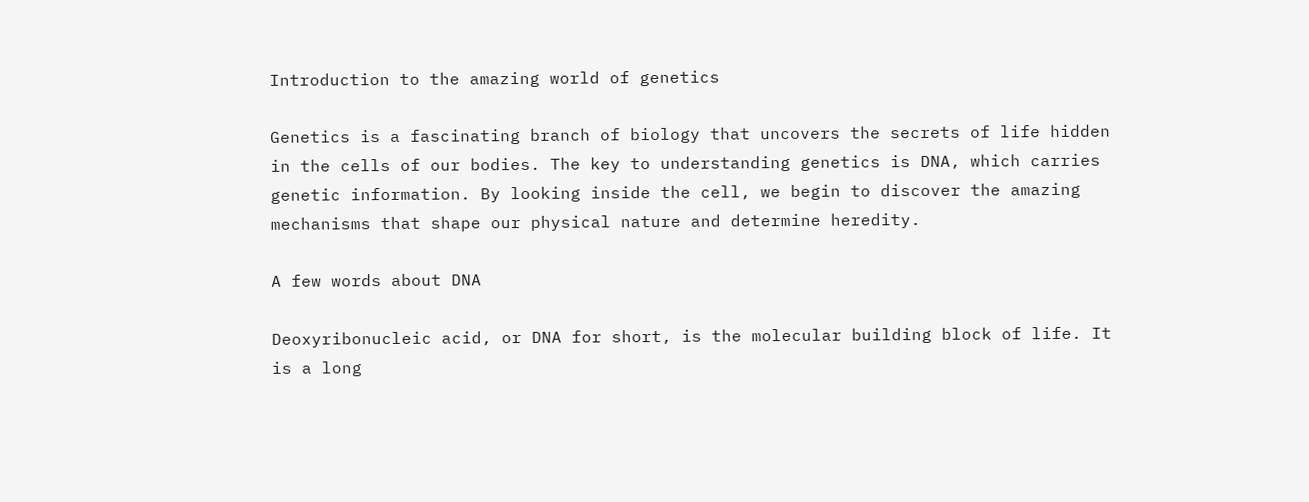Introduction to the amazing world of genetics

Genetics is a fascinating branch of biology that uncovers the secrets of life hidden in the cells of our bodies. The key to understanding genetics is DNA, which carries genetic information. By looking inside the cell, we begin to discover the amazing mechanisms that shape our physical nature and determine heredity.

A few words about DNA

Deoxyribonucleic acid, or DNA for short, is the molecular building block of life. It is a long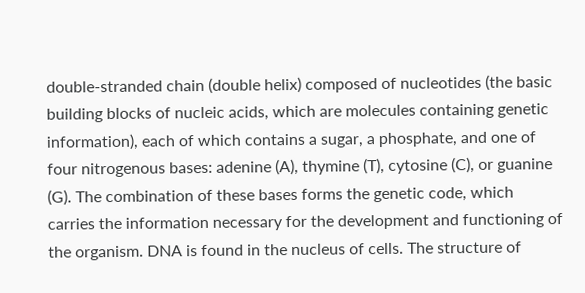double-stranded chain (double helix) composed of nucleotides (the basic building blocks of nucleic acids, which are molecules containing genetic information), each of which contains a sugar, a phosphate, and one of four nitrogenous bases: adenine (A), thymine (T), cytosine (C), or guanine (G). The combination of these bases forms the genetic code, which carries the information necessary for the development and functioning of the organism. DNA is found in the nucleus of cells. The structure of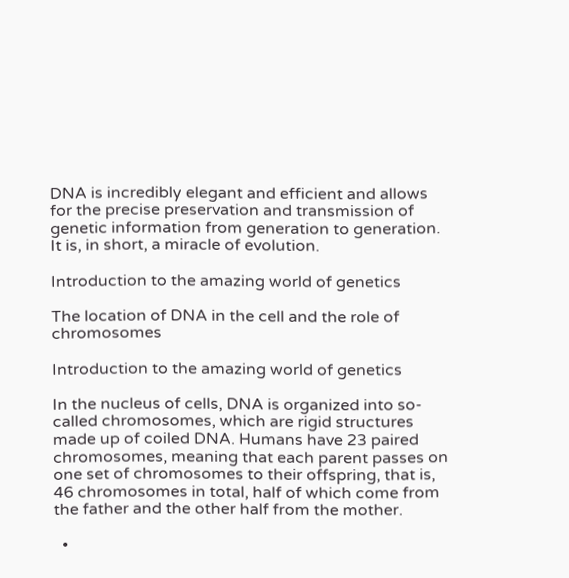DNA is incredibly elegant and efficient and allows for the precise preservation and transmission of genetic information from generation to generation. It is, in short, a miracle of evolution.

Introduction to the amazing world of genetics

The location of DNA in the cell and the role of chromosomes

Introduction to the amazing world of genetics

In the nucleus of cells, DNA is organized into so-called chromosomes, which are rigid structures made up of coiled DNA. Humans have 23 paired chromosomes, meaning that each parent passes on one set of chromosomes to their offspring, that is, 46 chromosomes in total, half of which come from the father and the other half from the mother.

  •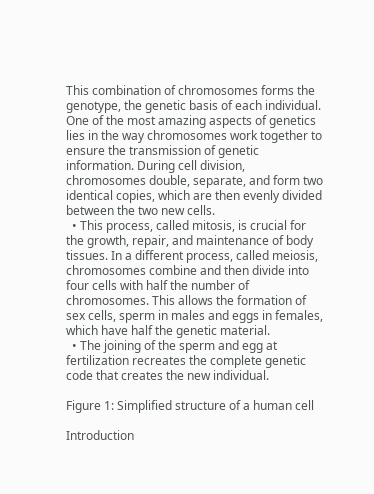This combination of chromosomes forms the genotype, the genetic basis of each individual. One of the most amazing aspects of genetics lies in the way chromosomes work together to ensure the transmission of genetic information. During cell division, chromosomes double, separate, and form two identical copies, which are then evenly divided between the two new cells.
  • This process, called mitosis, is crucial for the growth, repair, and maintenance of body tissues. In a different process, called meiosis, chromosomes combine and then divide into four cells with half the number of chromosomes. This allows the formation of sex cells, sperm in males and eggs in females, which have half the genetic material.
  • The joining of the sperm and egg at fertilization recreates the complete genetic code that creates the new individual.

Figure 1: Simplified structure of a human cell

Introduction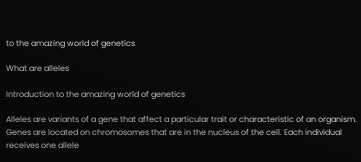to the amazing world of genetics

What are alleles

Introduction to the amazing world of genetics

Alleles are variants of a gene that affect a particular trait or characteristic of an organism. Genes are located on chromosomes that are in the nucleus of the cell. Each individual receives one allele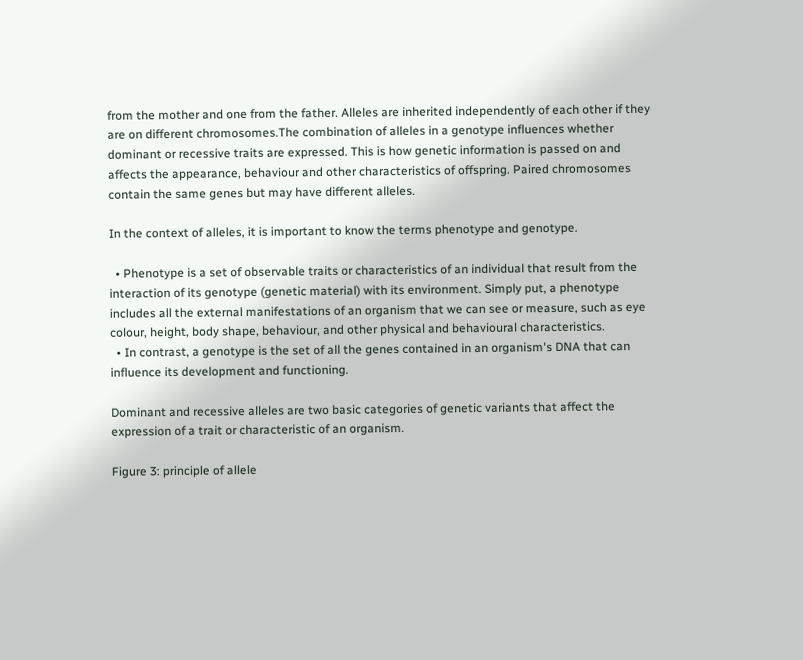from the mother and one from the father. Alleles are inherited independently of each other if they are on different chromosomes.The combination of alleles in a genotype influences whether dominant or recessive traits are expressed. This is how genetic information is passed on and affects the appearance, behaviour and other characteristics of offspring. Paired chromosomes contain the same genes but may have different alleles.

In the context of alleles, it is important to know the terms phenotype and genotype.

  • Phenotype is a set of observable traits or characteristics of an individual that result from the interaction of its genotype (genetic material) with its environment. Simply put, a phenotype includes all the external manifestations of an organism that we can see or measure, such as eye colour, height, body shape, behaviour, and other physical and behavioural characteristics.
  • In contrast, a genotype is the set of all the genes contained in an organism's DNA that can influence its development and functioning.

Dominant and recessive alleles are two basic categories of genetic variants that affect the expression of a trait or characteristic of an organism.

Figure 3: principle of allele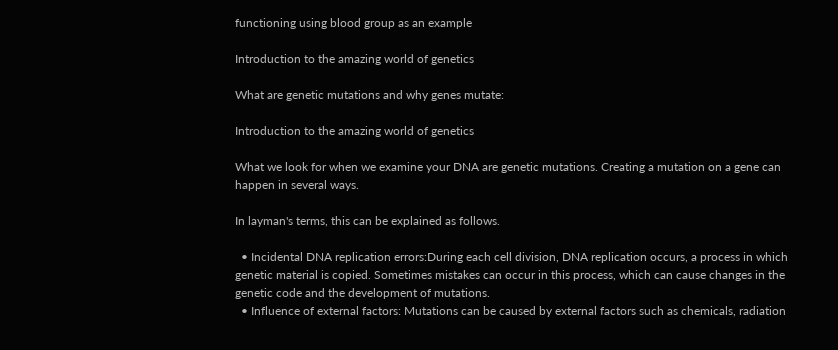functioning using blood group as an example

Introduction to the amazing world of genetics

What are genetic mutations and why genes mutate:

Introduction to the amazing world of genetics

What we look for when we examine your DNA are genetic mutations. Creating a mutation on a gene can happen in several ways.

In layman's terms, this can be explained as follows.

  • Incidental DNA replication errors:During each cell division, DNA replication occurs, a process in which genetic material is copied. Sometimes mistakes can occur in this process, which can cause changes in the genetic code and the development of mutations.
  • Influence of external factors: Mutations can be caused by external factors such as chemicals, radiation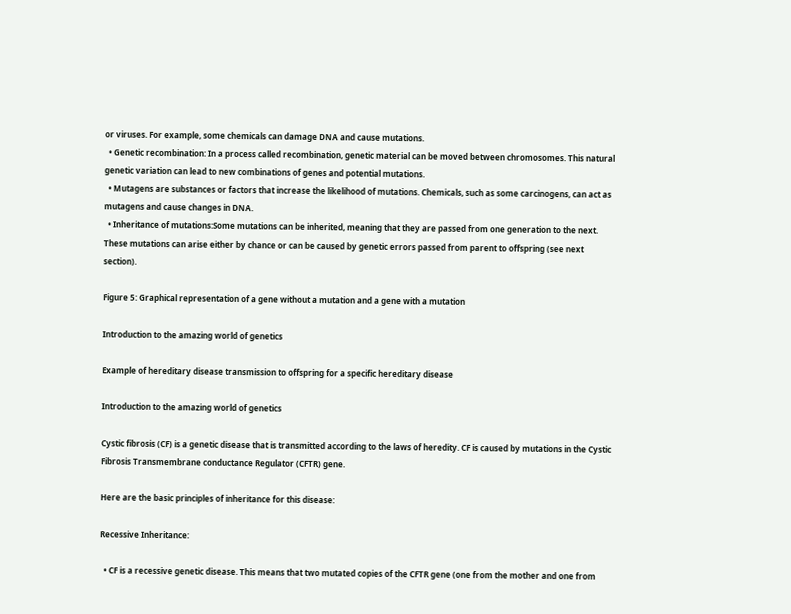or viruses. For example, some chemicals can damage DNA and cause mutations.
  • Genetic recombination: In a process called recombination, genetic material can be moved between chromosomes. This natural genetic variation can lead to new combinations of genes and potential mutations.
  • Mutagens are substances or factors that increase the likelihood of mutations. Chemicals, such as some carcinogens, can act as mutagens and cause changes in DNA.
  • Inheritance of mutations:Some mutations can be inherited, meaning that they are passed from one generation to the next. These mutations can arise either by chance or can be caused by genetic errors passed from parent to offspring (see next section).

Figure 5: Graphical representation of a gene without a mutation and a gene with a mutation

Introduction to the amazing world of genetics

Example of hereditary disease transmission to offspring for a specific hereditary disease

Introduction to the amazing world of genetics

Cystic fibrosis (CF) is a genetic disease that is transmitted according to the laws of heredity. CF is caused by mutations in the Cystic Fibrosis Transmembrane conductance Regulator (CFTR) gene.

Here are the basic principles of inheritance for this disease:

Recessive Inheritance:

  • CF is a recessive genetic disease. This means that two mutated copies of the CFTR gene (one from the mother and one from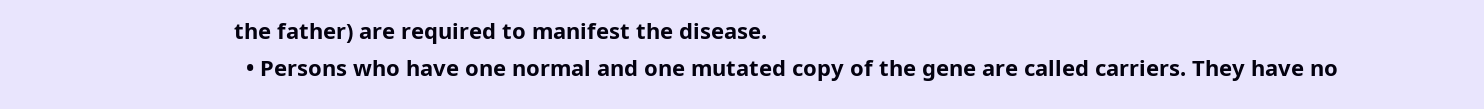the father) are required to manifest the disease.
  • Persons who have one normal and one mutated copy of the gene are called carriers. They have no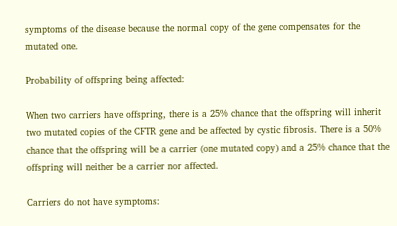symptoms of the disease because the normal copy of the gene compensates for the mutated one.

Probability of offspring being affected:

When two carriers have offspring, there is a 25% chance that the offspring will inherit two mutated copies of the CFTR gene and be affected by cystic fibrosis. There is a 50% chance that the offspring will be a carrier (one mutated copy) and a 25% chance that the offspring will neither be a carrier nor affected.

Carriers do not have symptoms: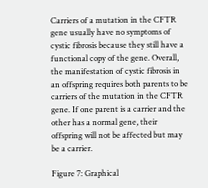Carriers of a mutation in the CFTR gene usually have no symptoms of cystic fibrosis because they still have a functional copy of the gene. Overall, the manifestation of cystic fibrosis in an offspring requires both parents to be carriers of the mutation in the CFTR gene. If one parent is a carrier and the other has a normal gene, their offspring will not be affected but may be a carrier.

Figure 7: Graphical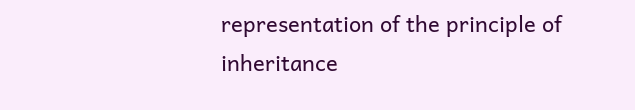representation of the principle of inheritance